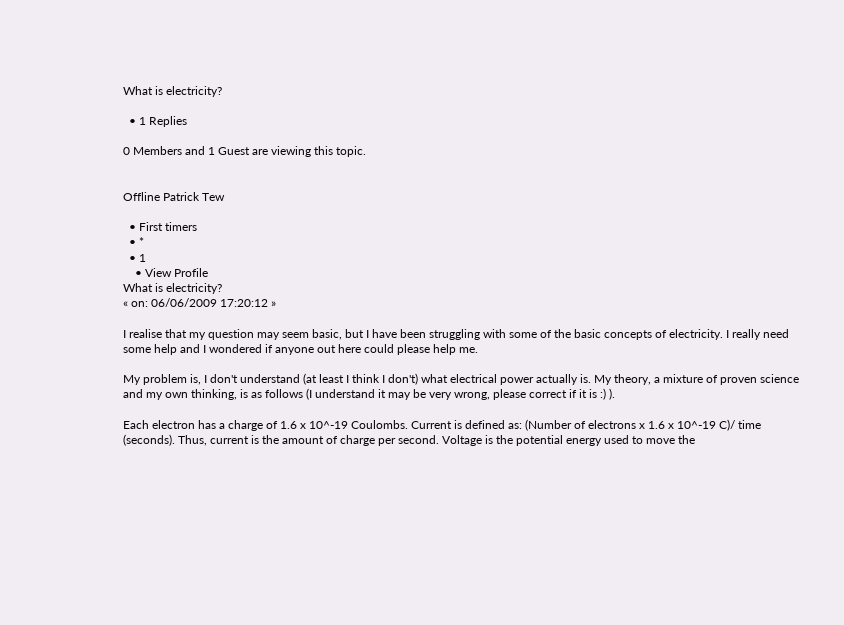What is electricity?

  • 1 Replies

0 Members and 1 Guest are viewing this topic.


Offline Patrick Tew

  • First timers
  • *
  • 1
    • View Profile
What is electricity?
« on: 06/06/2009 17:20:12 »

I realise that my question may seem basic, but I have been struggling with some of the basic concepts of electricity. I really need some help and I wondered if anyone out here could please help me.

My problem is, I don't understand (at least I think I don't) what electrical power actually is. My theory, a mixture of proven science and my own thinking, is as follows (I understand it may be very wrong, please correct if it is :) ).

Each electron has a charge of 1.6 x 10^-19 Coulombs. Current is defined as: (Number of electrons x 1.6 x 10^-19 C)/ time (seconds). Thus, current is the amount of charge per second. Voltage is the potential energy used to move the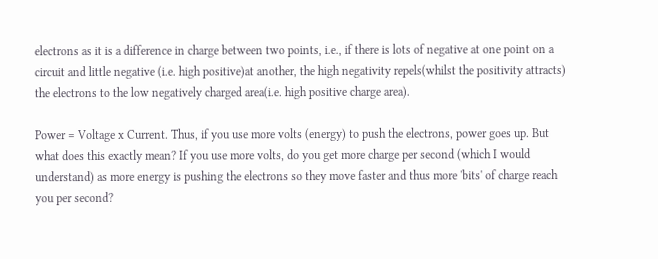electrons as it is a difference in charge between two points, i.e., if there is lots of negative at one point on a circuit and little negative (i.e. high positive)at another, the high negativity repels(whilst the positivity attracts) the electrons to the low negatively charged area(i.e. high positive charge area).

Power = Voltage x Current. Thus, if you use more volts (energy) to push the electrons, power goes up. But what does this exactly mean? If you use more volts, do you get more charge per second (which I would understand) as more energy is pushing the electrons so they move faster and thus more 'bits' of charge reach you per second?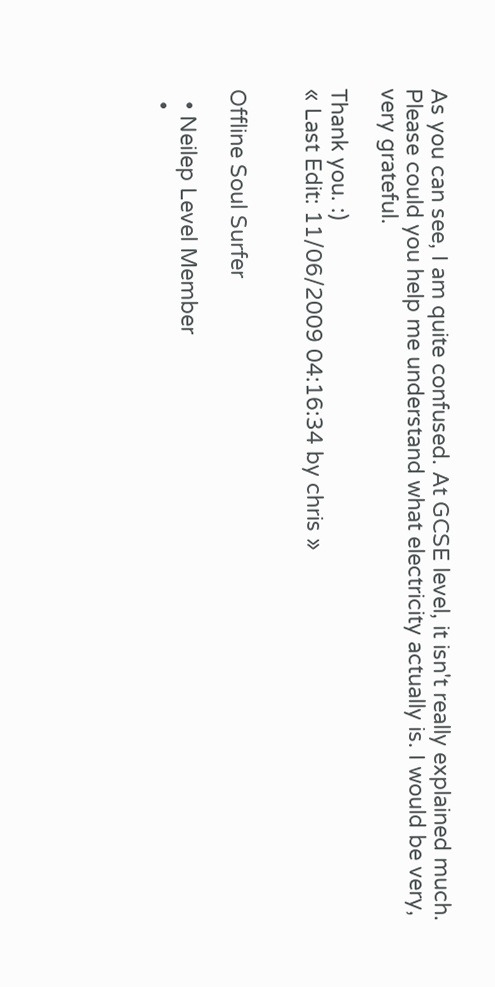As you can see, I am quite confused. At GCSE level, it isn't really explained much. Please could you help me understand what electricity actually is. I would be very, very grateful.

Thank you. :)
« Last Edit: 11/06/2009 04:16:34 by chris »


Offline Soul Surfer

  • Neilep Level Member
  •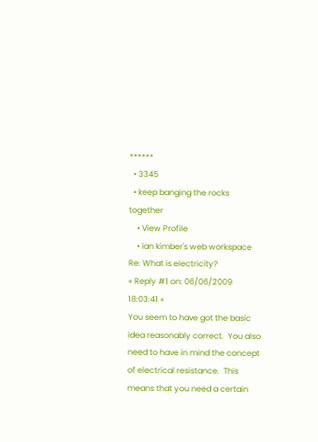******
  • 3345
  • keep banging the rocks together
    • View Profile
    • ian kimber's web workspace
Re: What is electricity?
« Reply #1 on: 06/06/2009 18:03:41 »
You seem to have got the basic idea reasonably correct.  You also need to have in mind the concept of electrical resistance.  This means that you need a certain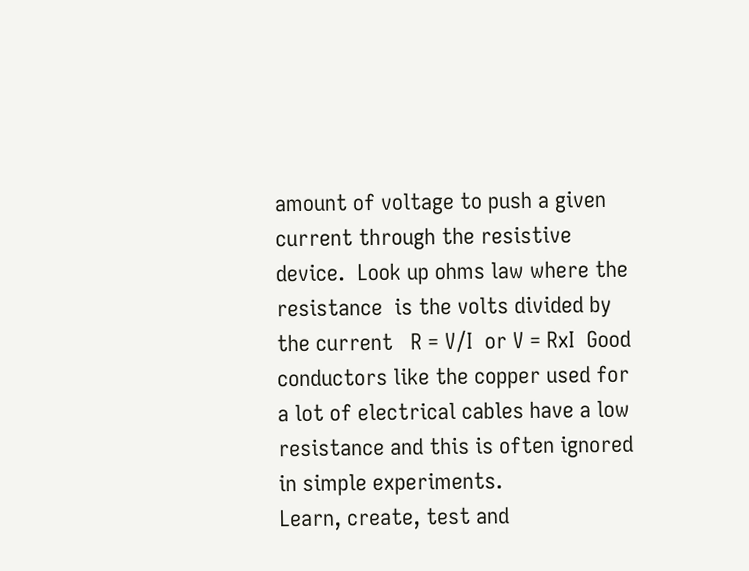amount of voltage to push a given current through the resistive device.  Look up ohms law where the resistance  is the volts divided by the current   R = V/I  or V = RxI  Good conductors like the copper used for a lot of electrical cables have a low resistance and this is often ignored in simple experiments.
Learn, create, test and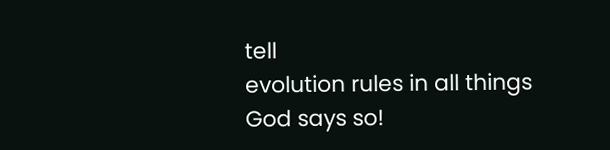tell
evolution rules in all things
God says so!